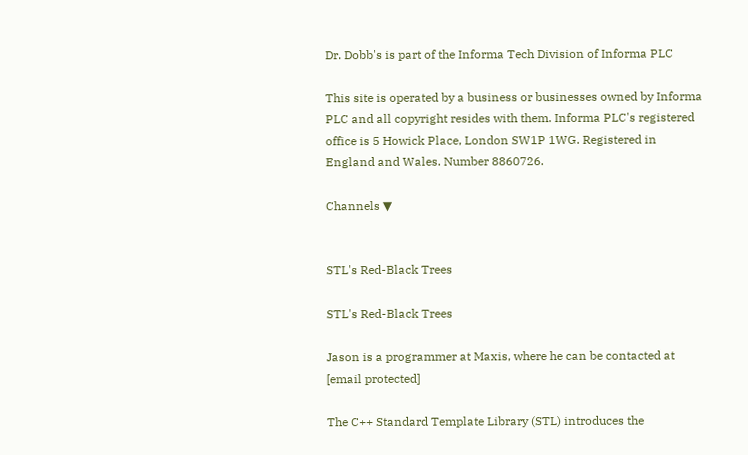Dr. Dobb's is part of the Informa Tech Division of Informa PLC

This site is operated by a business or businesses owned by Informa PLC and all copyright resides with them. Informa PLC's registered office is 5 Howick Place, London SW1P 1WG. Registered in England and Wales. Number 8860726.

Channels ▼


STL's Red-Black Trees

STL's Red-Black Trees

Jason is a programmer at Maxis, where he can be contacted at [email protected]

The C++ Standard Template Library (STL) introduces the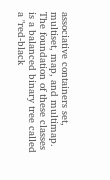associative containers set, multiset, map, and multimap. The foundation of these classes is a balanced binary tree called a "red-black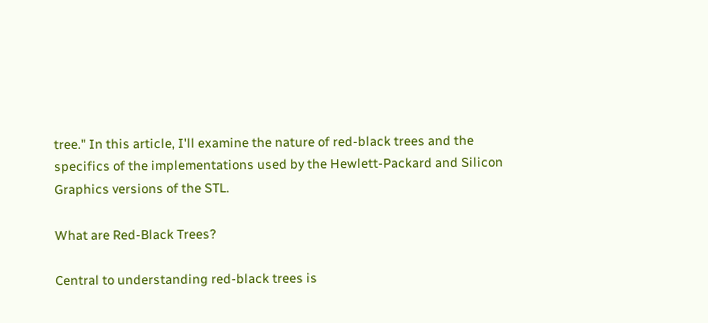tree." In this article, I'll examine the nature of red-black trees and the specifics of the implementations used by the Hewlett-Packard and Silicon Graphics versions of the STL.

What are Red-Black Trees?

Central to understanding red-black trees is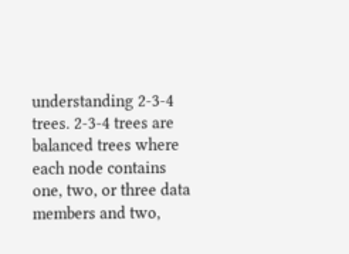understanding 2-3-4 trees. 2-3-4 trees are balanced trees where each node contains one, two, or three data members and two,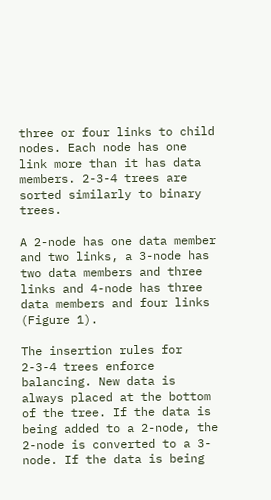three or four links to child nodes. Each node has one link more than it has data members. 2-3-4 trees are sorted similarly to binary trees.

A 2-node has one data member and two links, a 3-node has two data members and three links and 4-node has three data members and four links (Figure 1).

The insertion rules for 2-3-4 trees enforce balancing. New data is always placed at the bottom of the tree. If the data is being added to a 2-node, the 2-node is converted to a 3-node. If the data is being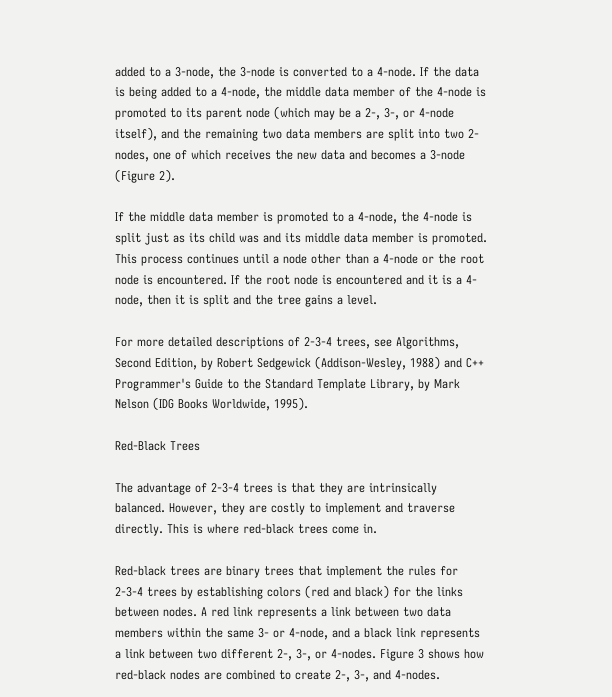added to a 3-node, the 3-node is converted to a 4-node. If the data is being added to a 4-node, the middle data member of the 4-node is promoted to its parent node (which may be a 2-, 3-, or 4-node itself), and the remaining two data members are split into two 2-nodes, one of which receives the new data and becomes a 3-node (Figure 2).

If the middle data member is promoted to a 4-node, the 4-node is split just as its child was and its middle data member is promoted. This process continues until a node other than a 4-node or the root node is encountered. If the root node is encountered and it is a 4-node, then it is split and the tree gains a level.

For more detailed descriptions of 2-3-4 trees, see Algorithms, Second Edition, by Robert Sedgewick (Addison-Wesley, 1988) and C++ Programmer's Guide to the Standard Template Library, by Mark Nelson (IDG Books Worldwide, 1995).

Red-Black Trees

The advantage of 2-3-4 trees is that they are intrinsically balanced. However, they are costly to implement and traverse directly. This is where red-black trees come in.

Red-black trees are binary trees that implement the rules for 2-3-4 trees by establishing colors (red and black) for the links between nodes. A red link represents a link between two data members within the same 3- or 4-node, and a black link represents a link between two different 2-, 3-, or 4-nodes. Figure 3 shows how red-black nodes are combined to create 2-, 3-, and 4-nodes.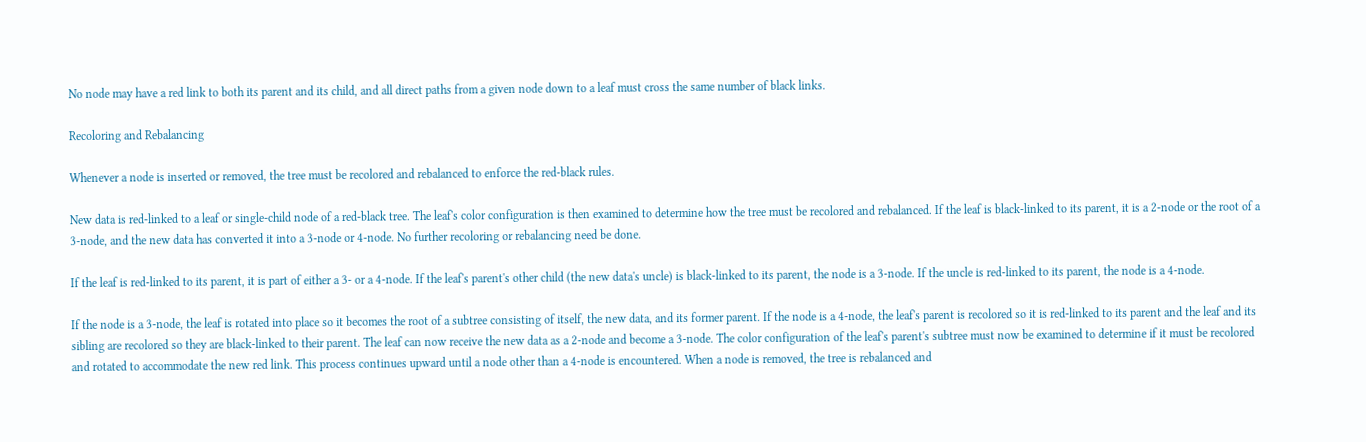No node may have a red link to both its parent and its child, and all direct paths from a given node down to a leaf must cross the same number of black links.

Recoloring and Rebalancing

Whenever a node is inserted or removed, the tree must be recolored and rebalanced to enforce the red-black rules.

New data is red-linked to a leaf or single-child node of a red-black tree. The leaf's color configuration is then examined to determine how the tree must be recolored and rebalanced. If the leaf is black-linked to its parent, it is a 2-node or the root of a 3-node, and the new data has converted it into a 3-node or 4-node. No further recoloring or rebalancing need be done.

If the leaf is red-linked to its parent, it is part of either a 3- or a 4-node. If the leaf's parent's other child (the new data's uncle) is black-linked to its parent, the node is a 3-node. If the uncle is red-linked to its parent, the node is a 4-node.

If the node is a 3-node, the leaf is rotated into place so it becomes the root of a subtree consisting of itself, the new data, and its former parent. If the node is a 4-node, the leaf's parent is recolored so it is red-linked to its parent and the leaf and its sibling are recolored so they are black-linked to their parent. The leaf can now receive the new data as a 2-node and become a 3-node. The color configuration of the leaf's parent's subtree must now be examined to determine if it must be recolored and rotated to accommodate the new red link. This process continues upward until a node other than a 4-node is encountered. When a node is removed, the tree is rebalanced and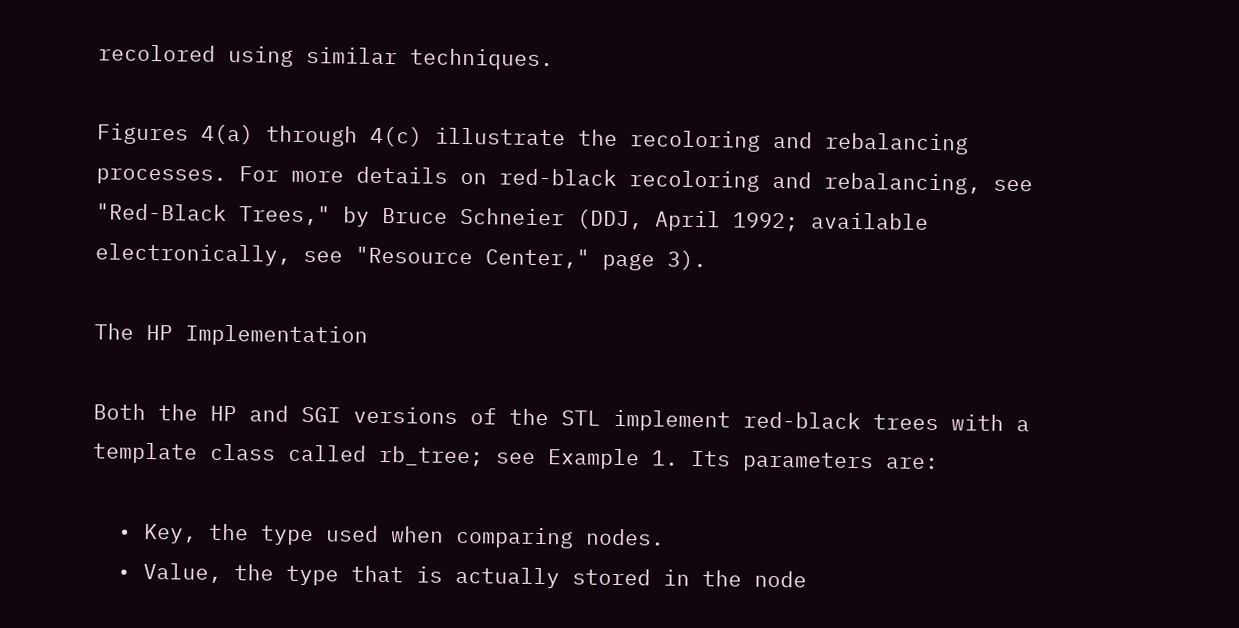recolored using similar techniques.

Figures 4(a) through 4(c) illustrate the recoloring and rebalancing processes. For more details on red-black recoloring and rebalancing, see "Red-Black Trees," by Bruce Schneier (DDJ, April 1992; available electronically, see "Resource Center," page 3).

The HP Implementation

Both the HP and SGI versions of the STL implement red-black trees with a template class called rb_tree; see Example 1. Its parameters are:

  • Key, the type used when comparing nodes.
  • Value, the type that is actually stored in the node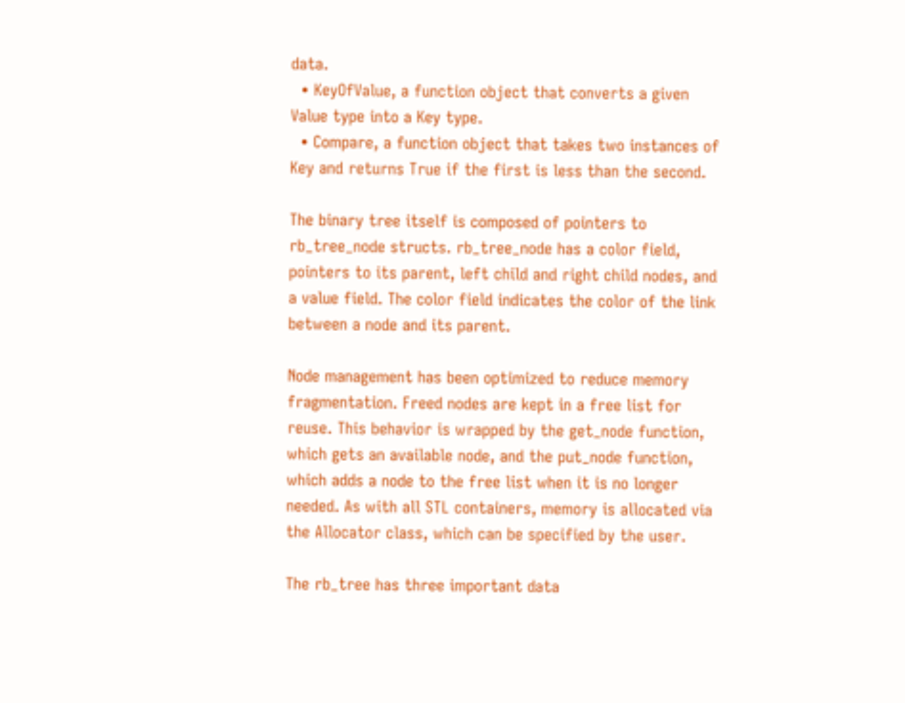data.
  • KeyOfValue, a function object that converts a given Value type into a Key type.
  • Compare, a function object that takes two instances of Key and returns True if the first is less than the second.

The binary tree itself is composed of pointers to rb_tree_node structs. rb_tree_node has a color field, pointers to its parent, left child and right child nodes, and a value field. The color field indicates the color of the link between a node and its parent.

Node management has been optimized to reduce memory fragmentation. Freed nodes are kept in a free list for reuse. This behavior is wrapped by the get_node function, which gets an available node, and the put_node function, which adds a node to the free list when it is no longer needed. As with all STL containers, memory is allocated via the Allocator class, which can be specified by the user.

The rb_tree has three important data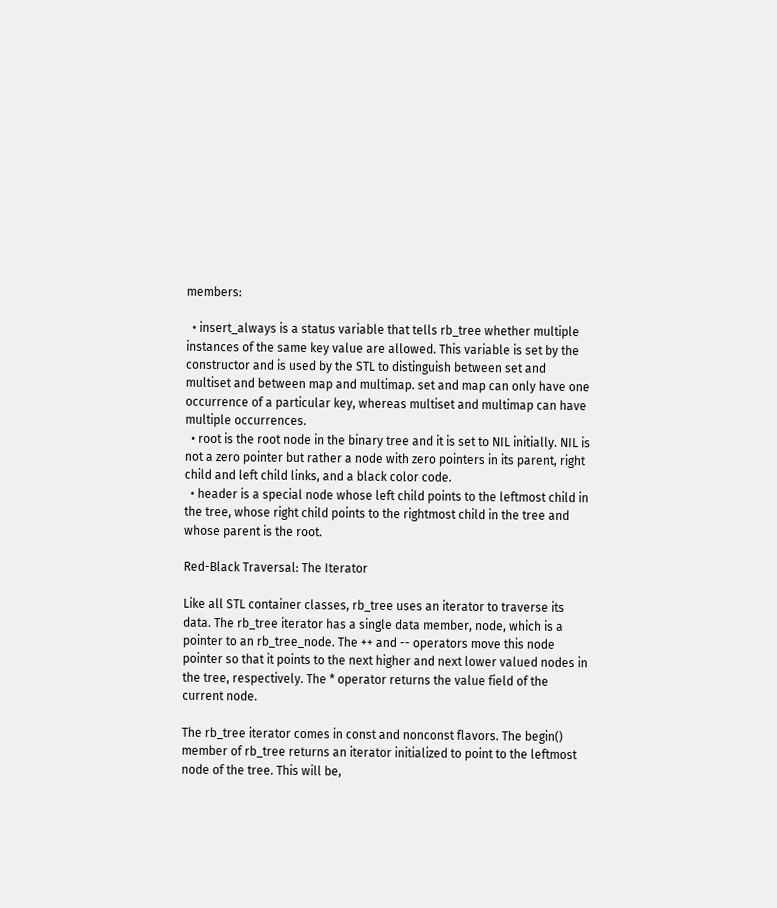members:

  • insert_always is a status variable that tells rb_tree whether multiple instances of the same key value are allowed. This variable is set by the constructor and is used by the STL to distinguish between set and multiset and between map and multimap. set and map can only have one occurrence of a particular key, whereas multiset and multimap can have multiple occurrences.
  • root is the root node in the binary tree and it is set to NIL initially. NIL is not a zero pointer but rather a node with zero pointers in its parent, right child and left child links, and a black color code.
  • header is a special node whose left child points to the leftmost child in the tree, whose right child points to the rightmost child in the tree and whose parent is the root.

Red-Black Traversal: The Iterator

Like all STL container classes, rb_tree uses an iterator to traverse its data. The rb_tree iterator has a single data member, node, which is a pointer to an rb_tree_node. The ++ and -- operators move this node pointer so that it points to the next higher and next lower valued nodes in the tree, respectively. The * operator returns the value field of the current node.

The rb_tree iterator comes in const and nonconst flavors. The begin() member of rb_tree returns an iterator initialized to point to the leftmost node of the tree. This will be,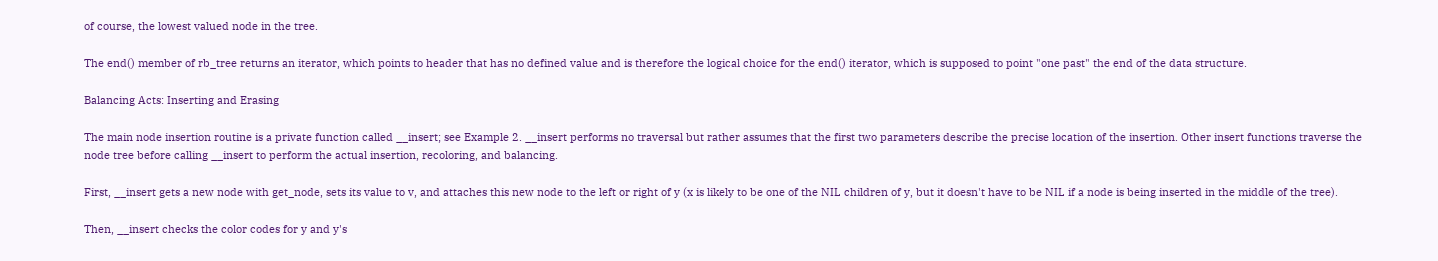of course, the lowest valued node in the tree.

The end() member of rb_tree returns an iterator, which points to header that has no defined value and is therefore the logical choice for the end() iterator, which is supposed to point "one past" the end of the data structure.

Balancing Acts: Inserting and Erasing

The main node insertion routine is a private function called __insert; see Example 2. __insert performs no traversal but rather assumes that the first two parameters describe the precise location of the insertion. Other insert functions traverse the node tree before calling __insert to perform the actual insertion, recoloring, and balancing.

First, __insert gets a new node with get_node, sets its value to v, and attaches this new node to the left or right of y (x is likely to be one of the NIL children of y, but it doesn't have to be NIL if a node is being inserted in the middle of the tree).

Then, __insert checks the color codes for y and y's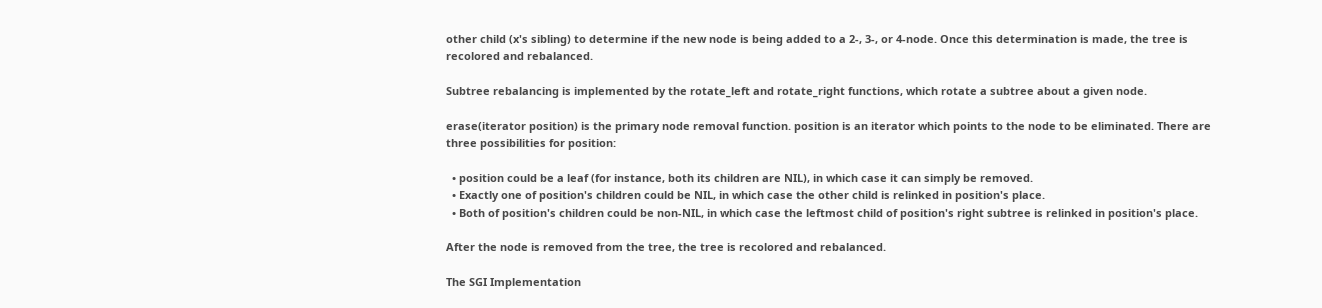other child (x's sibling) to determine if the new node is being added to a 2-, 3-, or 4-node. Once this determination is made, the tree is recolored and rebalanced.

Subtree rebalancing is implemented by the rotate_left and rotate_right functions, which rotate a subtree about a given node.

erase(iterator position) is the primary node removal function. position is an iterator which points to the node to be eliminated. There are three possibilities for position:

  • position could be a leaf (for instance, both its children are NIL), in which case it can simply be removed.
  • Exactly one of position's children could be NIL, in which case the other child is relinked in position's place.
  • Both of position's children could be non-NIL, in which case the leftmost child of position's right subtree is relinked in position's place.

After the node is removed from the tree, the tree is recolored and rebalanced.

The SGI Implementation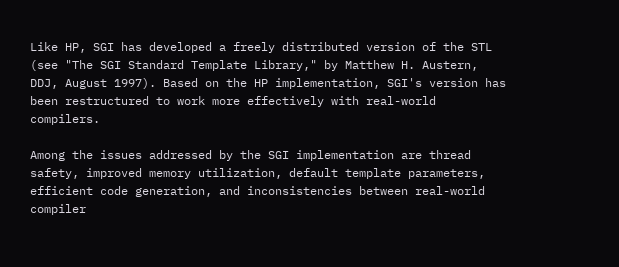Like HP, SGI has developed a freely distributed version of the STL (see "The SGI Standard Template Library," by Matthew H. Austern, DDJ, August 1997). Based on the HP implementation, SGI's version has been restructured to work more effectively with real-world compilers.

Among the issues addressed by the SGI implementation are thread safety, improved memory utilization, default template parameters, efficient code generation, and inconsistencies between real-world compiler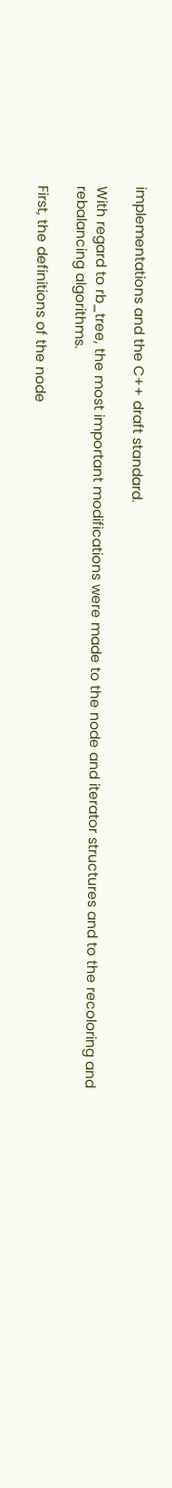implementations and the C++ draft standard.

With regard to rb_tree, the most important modifications were made to the node and iterator structures and to the recoloring and rebalancing algorithms.

First, the definitions of the node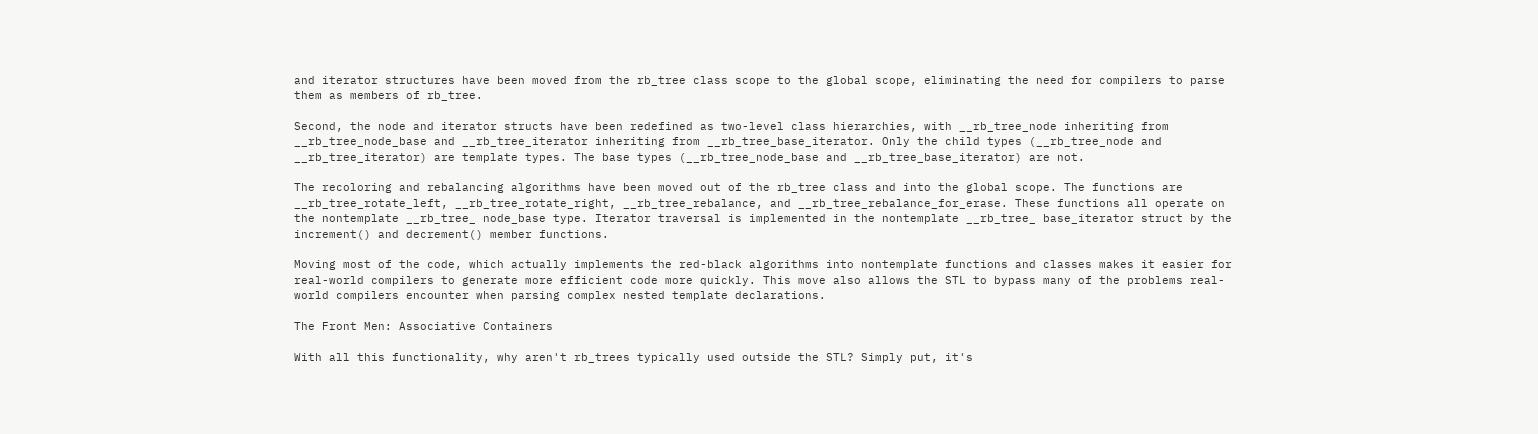and iterator structures have been moved from the rb_tree class scope to the global scope, eliminating the need for compilers to parse them as members of rb_tree.

Second, the node and iterator structs have been redefined as two-level class hierarchies, with __rb_tree_node inheriting from __rb_tree_node_base and __rb_tree_iterator inheriting from __rb_tree_base_iterator. Only the child types (__rb_tree_node and __rb_tree_iterator) are template types. The base types (__rb_tree_node_base and __rb_tree_base_iterator) are not.

The recoloring and rebalancing algorithms have been moved out of the rb_tree class and into the global scope. The functions are __rb_tree_rotate_left, __rb_tree_rotate_right, __rb_tree_rebalance, and __rb_tree_rebalance_for_erase. These functions all operate on the nontemplate __rb_tree_ node_base type. Iterator traversal is implemented in the nontemplate __rb_tree_ base_iterator struct by the increment() and decrement() member functions.

Moving most of the code, which actually implements the red-black algorithms into nontemplate functions and classes makes it easier for real-world compilers to generate more efficient code more quickly. This move also allows the STL to bypass many of the problems real-world compilers encounter when parsing complex nested template declarations.

The Front Men: Associative Containers

With all this functionality, why aren't rb_trees typically used outside the STL? Simply put, it's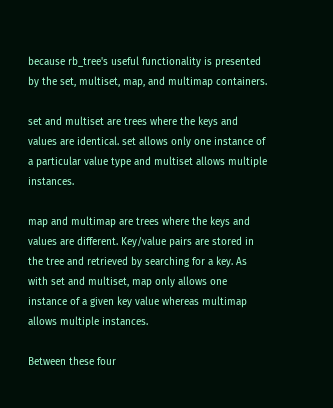because rb_tree's useful functionality is presented by the set, multiset, map, and multimap containers.

set and multiset are trees where the keys and values are identical. set allows only one instance of a particular value type and multiset allows multiple instances.

map and multimap are trees where the keys and values are different. Key/value pairs are stored in the tree and retrieved by searching for a key. As with set and multiset, map only allows one instance of a given key value whereas multimap allows multiple instances.

Between these four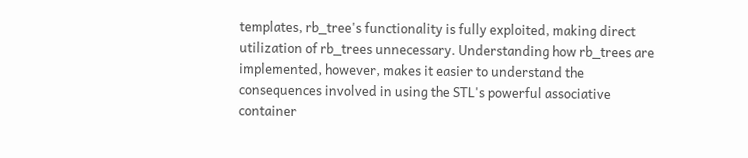templates, rb_tree's functionality is fully exploited, making direct utilization of rb_trees unnecessary. Understanding how rb_trees are implemented, however, makes it easier to understand the consequences involved in using the STL's powerful associative container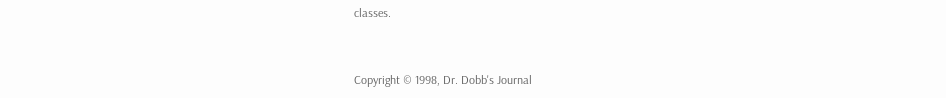classes.


Copyright © 1998, Dr. Dobb's Journal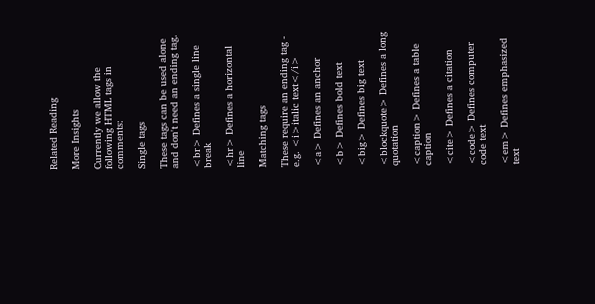Related Reading

More Insights

Currently we allow the following HTML tags in comments:

Single tags

These tags can be used alone and don't need an ending tag.

<br> Defines a single line break

<hr> Defines a horizontal line

Matching tags

These require an ending tag - e.g. <i>italic text</i>

<a> Defines an anchor

<b> Defines bold text

<big> Defines big text

<blockquote> Defines a long quotation

<caption> Defines a table caption

<cite> Defines a citation

<code> Defines computer code text

<em> Defines emphasized text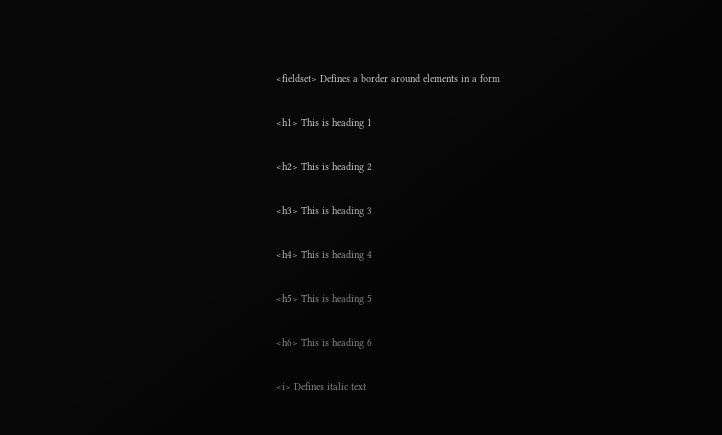<fieldset> Defines a border around elements in a form

<h1> This is heading 1

<h2> This is heading 2

<h3> This is heading 3

<h4> This is heading 4

<h5> This is heading 5

<h6> This is heading 6

<i> Defines italic text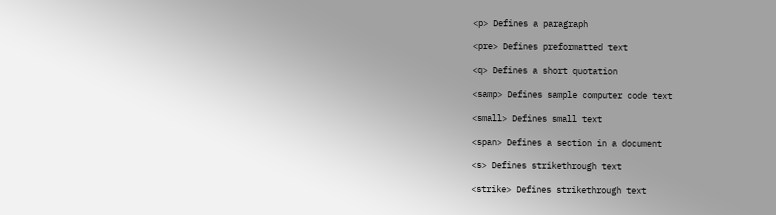<p> Defines a paragraph

<pre> Defines preformatted text

<q> Defines a short quotation

<samp> Defines sample computer code text

<small> Defines small text

<span> Defines a section in a document

<s> Defines strikethrough text

<strike> Defines strikethrough text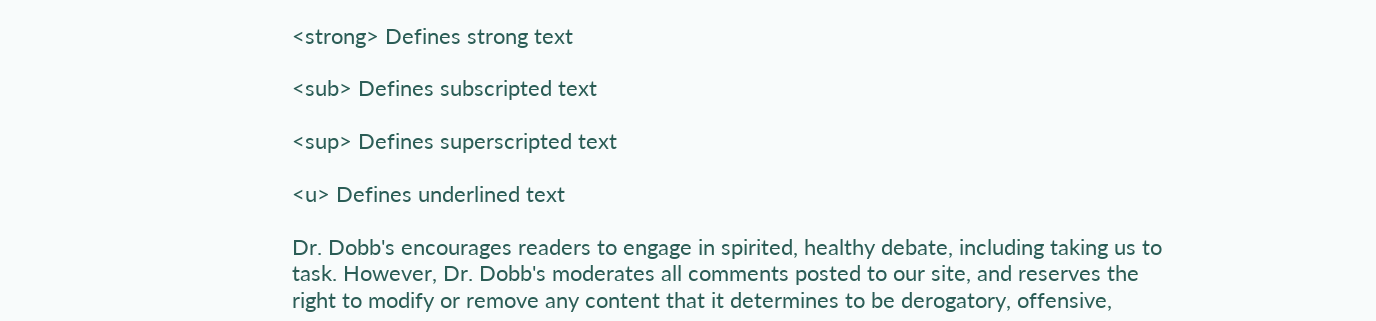<strong> Defines strong text

<sub> Defines subscripted text

<sup> Defines superscripted text

<u> Defines underlined text

Dr. Dobb's encourages readers to engage in spirited, healthy debate, including taking us to task. However, Dr. Dobb's moderates all comments posted to our site, and reserves the right to modify or remove any content that it determines to be derogatory, offensive,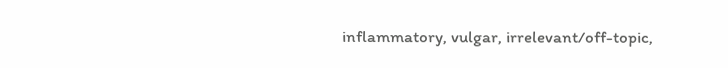inflammatory, vulgar, irrelevant/off-topic,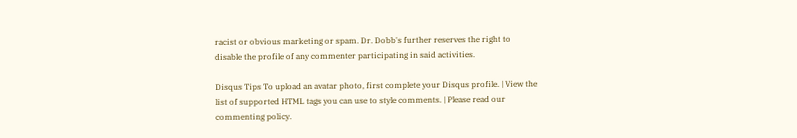racist or obvious marketing or spam. Dr. Dobb's further reserves the right to disable the profile of any commenter participating in said activities.

Disqus Tips To upload an avatar photo, first complete your Disqus profile. | View the list of supported HTML tags you can use to style comments. | Please read our commenting policy.